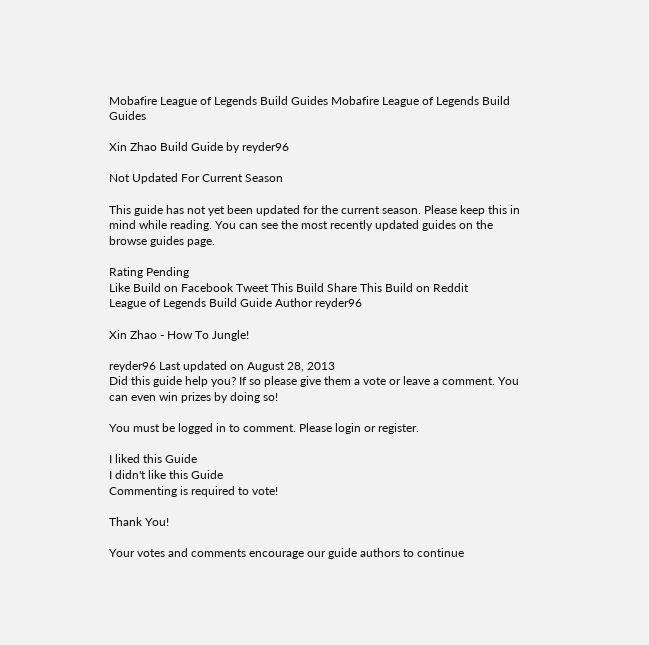Mobafire League of Legends Build Guides Mobafire League of Legends Build Guides

Xin Zhao Build Guide by reyder96

Not Updated For Current Season

This guide has not yet been updated for the current season. Please keep this in mind while reading. You can see the most recently updated guides on the browse guides page.

Rating Pending
Like Build on Facebook Tweet This Build Share This Build on Reddit
League of Legends Build Guide Author reyder96

Xin Zhao - How To Jungle!

reyder96 Last updated on August 28, 2013
Did this guide help you? If so please give them a vote or leave a comment. You can even win prizes by doing so!

You must be logged in to comment. Please login or register.

I liked this Guide
I didn't like this Guide
Commenting is required to vote!

Thank You!

Your votes and comments encourage our guide authors to continue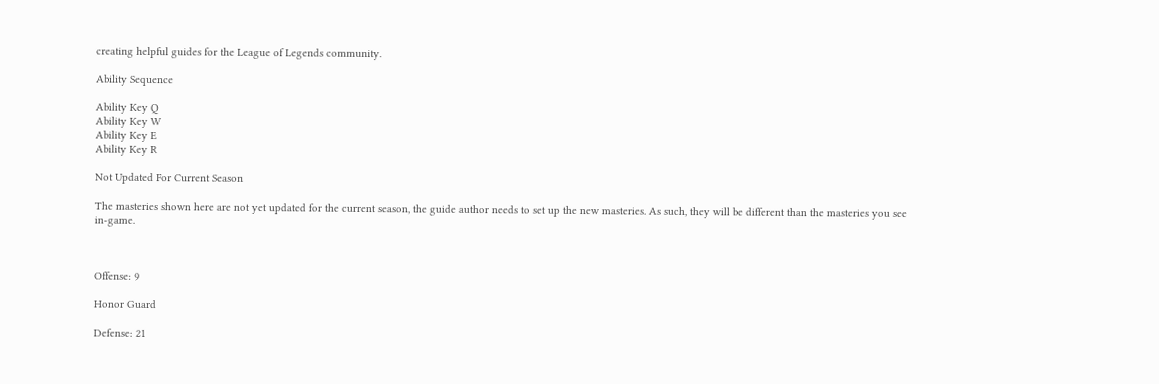creating helpful guides for the League of Legends community.

Ability Sequence

Ability Key Q
Ability Key W
Ability Key E
Ability Key R

Not Updated For Current Season

The masteries shown here are not yet updated for the current season, the guide author needs to set up the new masteries. As such, they will be different than the masteries you see in-game.



Offense: 9

Honor Guard

Defense: 21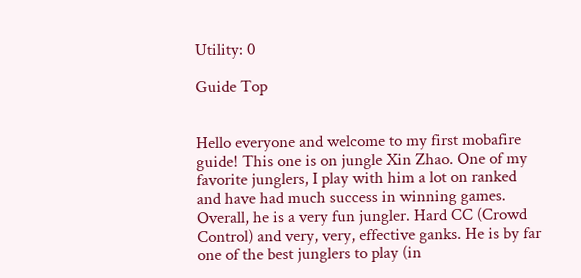Utility: 0

Guide Top


Hello everyone and welcome to my first mobafire guide! This one is on jungle Xin Zhao. One of my favorite junglers, I play with him a lot on ranked and have had much success in winning games. Overall, he is a very fun jungler. Hard CC (Crowd Control) and very, very, effective ganks. He is by far one of the best junglers to play (in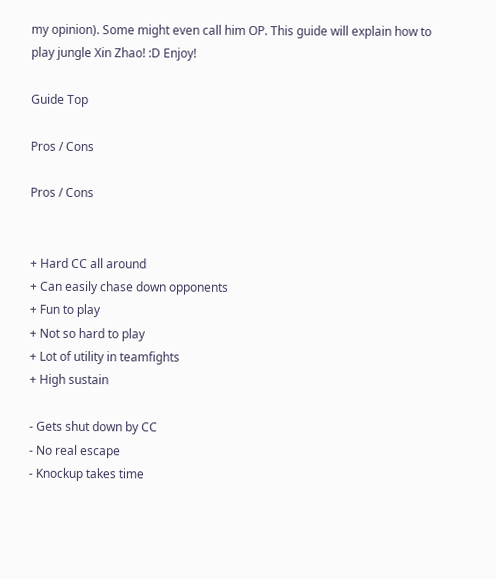my opinion). Some might even call him OP. This guide will explain how to play jungle Xin Zhao! :D Enjoy!

Guide Top

Pros / Cons

Pros / Cons


+ Hard CC all around
+ Can easily chase down opponents
+ Fun to play
+ Not so hard to play
+ Lot of utility in teamfights
+ High sustain

- Gets shut down by CC
- No real escape
- Knockup takes time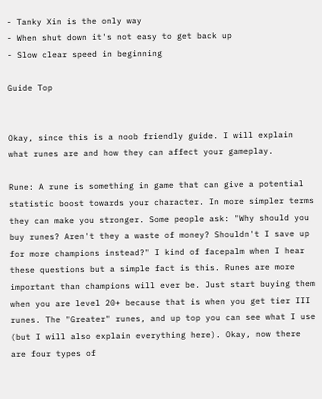- Tanky Xin is the only way
- When shut down it's not easy to get back up
- Slow clear speed in beginning

Guide Top


Okay, since this is a noob friendly guide. I will explain what runes are and how they can affect your gameplay.

Rune: A rune is something in game that can give a potential statistic boost towards your character. In more simpler terms they can make you stronger. Some people ask: "Why should you buy runes? Aren't they a waste of money? Shouldn't I save up for more champions instead?" I kind of facepalm when I hear these questions but a simple fact is this. Runes are more important than champions will ever be. Just start buying them when you are level 20+ because that is when you get tier III runes. The "Greater" runes, and up top you can see what I use (but I will also explain everything here). Okay, now there are four types of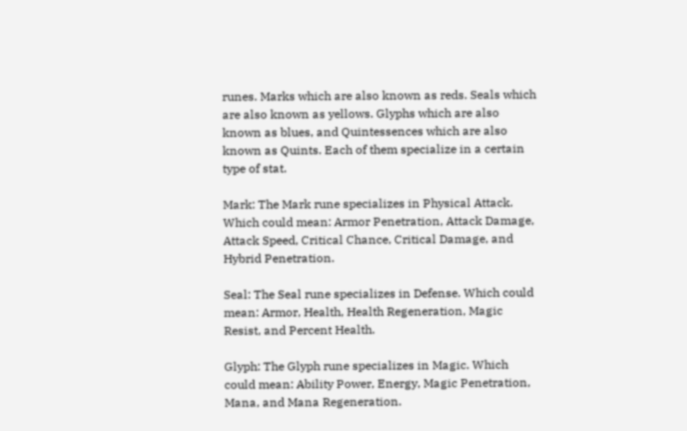runes. Marks which are also known as reds. Seals which are also known as yellows. Glyphs which are also known as blues, and Quintessences which are also known as Quints. Each of them specialize in a certain type of stat.

Mark: The Mark rune specializes in Physical Attack. Which could mean: Armor Penetration, Attack Damage, Attack Speed, Critical Chance, Critical Damage, and Hybrid Penetration.

Seal: The Seal rune specializes in Defense. Which could mean: Armor, Health, Health Regeneration, Magic Resist, and Percent Health.

Glyph: The Glyph rune specializes in Magic. Which could mean: Ability Power, Energy, Magic Penetration, Mana, and Mana Regeneration.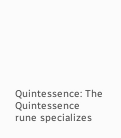Quintessence: The Quintessence rune specializes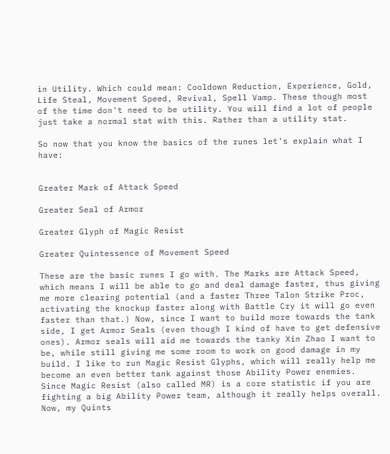in Utility. Which could mean: Cooldown Reduction, Experience, Gold, Life Steal, Movement Speed, Revival, Spell Vamp. These though most of the time don't need to be utility. You will find a lot of people just take a normal stat with this. Rather than a utility stat.

So now that you know the basics of the runes let's explain what I have:


Greater Mark of Attack Speed

Greater Seal of Armor

Greater Glyph of Magic Resist

Greater Quintessence of Movement Speed

These are the basic runes I go with. The Marks are Attack Speed, which means I will be able to go and deal damage faster, thus giving me more clearing potential (and a faster Three Talon Strike Proc, activating the knockup faster along with Battle Cry it will go even faster than that.) Now, since I want to build more towards the tank side, I get Armor Seals (even though I kind of have to get defensive ones). Armor seals will aid me towards the tanky Xin Zhao I want to be, while still giving me some room to work on good damage in my build. I like to run Magic Resist Glyphs, which will really help me become an even better tank against those Ability Power enemies. Since Magic Resist (also called MR) is a core statistic if you are fighting a big Ability Power team, although it really helps overall. Now, my Quints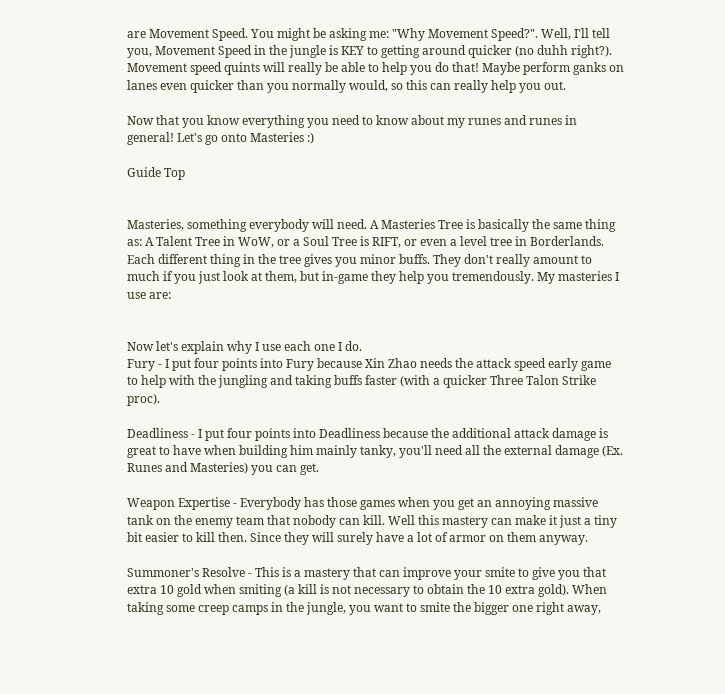are Movement Speed. You might be asking me: "Why Movement Speed?". Well, I'll tell you, Movement Speed in the jungle is KEY to getting around quicker (no duhh right?). Movement speed quints will really be able to help you do that! Maybe perform ganks on lanes even quicker than you normally would, so this can really help you out.

Now that you know everything you need to know about my runes and runes in general! Let's go onto Masteries :)

Guide Top


Masteries, something everybody will need. A Masteries Tree is basically the same thing as: A Talent Tree in WoW, or a Soul Tree is RIFT, or even a level tree in Borderlands. Each different thing in the tree gives you minor buffs. They don't really amount to much if you just look at them, but in-game they help you tremendously. My masteries I use are:


Now let's explain why I use each one I do.
Fury - I put four points into Fury because Xin Zhao needs the attack speed early game to help with the jungling and taking buffs faster (with a quicker Three Talon Strike proc).

Deadliness - I put four points into Deadliness because the additional attack damage is great to have when building him mainly tanky, you'll need all the external damage (Ex. Runes and Masteries) you can get.

Weapon Expertise - Everybody has those games when you get an annoying massive tank on the enemy team that nobody can kill. Well this mastery can make it just a tiny bit easier to kill then. Since they will surely have a lot of armor on them anyway.

Summoner's Resolve - This is a mastery that can improve your smite to give you that extra 10 gold when smiting (a kill is not necessary to obtain the 10 extra gold). When taking some creep camps in the jungle, you want to smite the bigger one right away,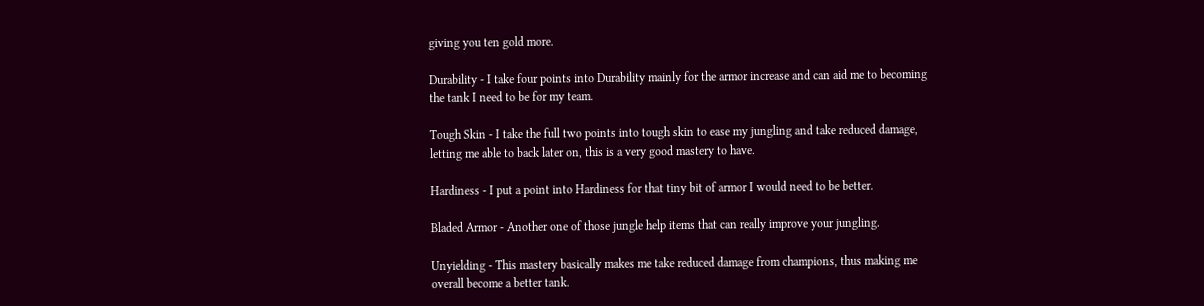giving you ten gold more.

Durability - I take four points into Durability mainly for the armor increase and can aid me to becoming the tank I need to be for my team.

Tough Skin - I take the full two points into tough skin to ease my jungling and take reduced damage, letting me able to back later on, this is a very good mastery to have.

Hardiness - I put a point into Hardiness for that tiny bit of armor I would need to be better.

Bladed Armor - Another one of those jungle help items that can really improve your jungling.

Unyielding - This mastery basically makes me take reduced damage from champions, thus making me overall become a better tank.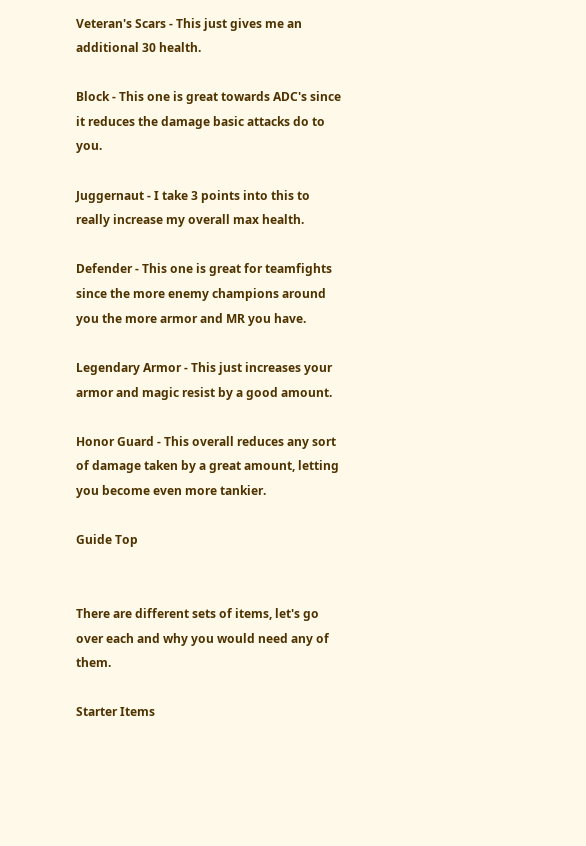Veteran's Scars - This just gives me an additional 30 health.

Block - This one is great towards ADC's since it reduces the damage basic attacks do to you.

Juggernaut - I take 3 points into this to really increase my overall max health.

Defender - This one is great for teamfights since the more enemy champions around you the more armor and MR you have.

Legendary Armor - This just increases your armor and magic resist by a good amount.

Honor Guard - This overall reduces any sort of damage taken by a great amount, letting you become even more tankier.

Guide Top


There are different sets of items, let's go over each and why you would need any of them.

Starter Items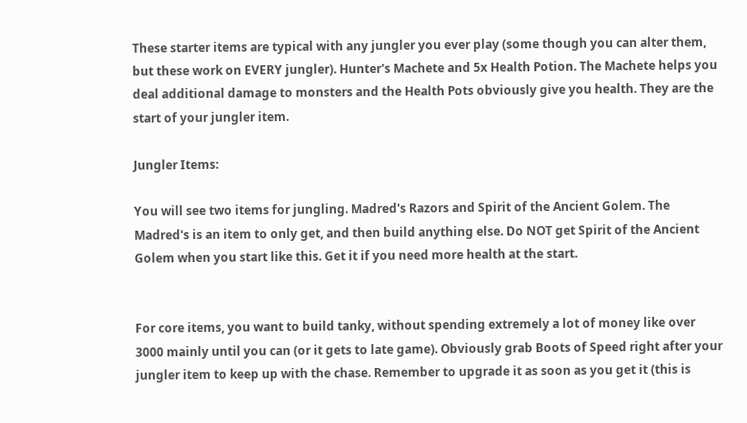These starter items are typical with any jungler you ever play (some though you can alter them, but these work on EVERY jungler). Hunter's Machete and 5x Health Potion. The Machete helps you deal additional damage to monsters and the Health Pots obviously give you health. They are the start of your jungler item.

Jungler Items:

You will see two items for jungling. Madred's Razors and Spirit of the Ancient Golem. The Madred's is an item to only get, and then build anything else. Do NOT get Spirit of the Ancient Golem when you start like this. Get it if you need more health at the start.


For core items, you want to build tanky, without spending extremely a lot of money like over 3000 mainly until you can (or it gets to late game). Obviously grab Boots of Speed right after your jungler item to keep up with the chase. Remember to upgrade it as soon as you get it (this is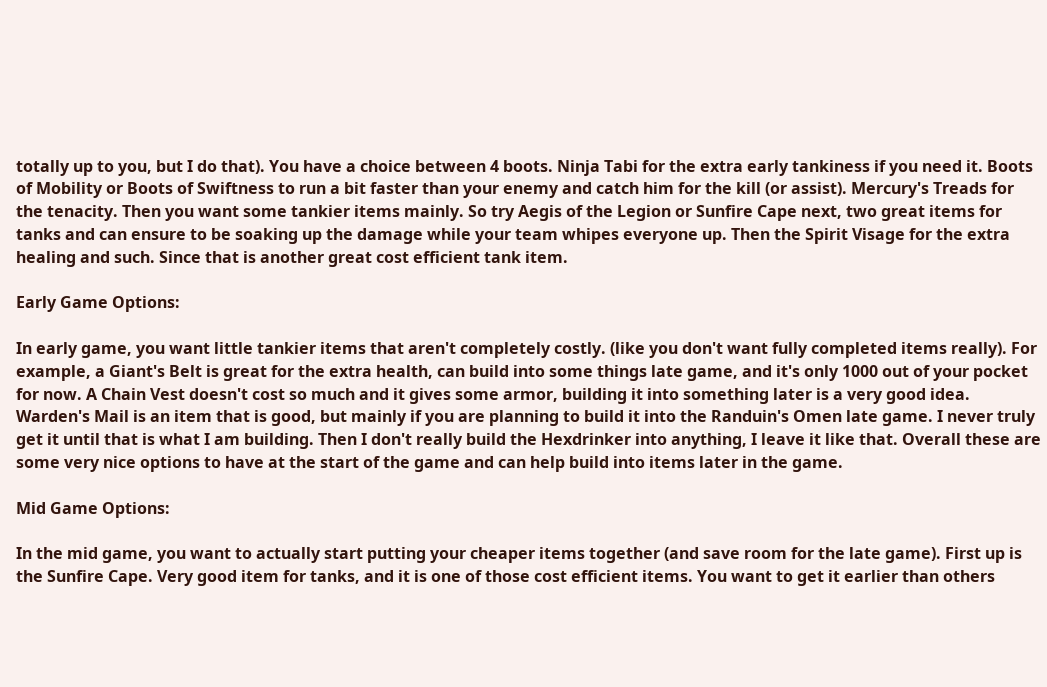totally up to you, but I do that). You have a choice between 4 boots. Ninja Tabi for the extra early tankiness if you need it. Boots of Mobility or Boots of Swiftness to run a bit faster than your enemy and catch him for the kill (or assist). Mercury's Treads for the tenacity. Then you want some tankier items mainly. So try Aegis of the Legion or Sunfire Cape next, two great items for tanks and can ensure to be soaking up the damage while your team whipes everyone up. Then the Spirit Visage for the extra healing and such. Since that is another great cost efficient tank item.

Early Game Options:

In early game, you want little tankier items that aren't completely costly. (like you don't want fully completed items really). For example, a Giant's Belt is great for the extra health, can build into some things late game, and it's only 1000 out of your pocket for now. A Chain Vest doesn't cost so much and it gives some armor, building it into something later is a very good idea. Warden's Mail is an item that is good, but mainly if you are planning to build it into the Randuin's Omen late game. I never truly get it until that is what I am building. Then I don't really build the Hexdrinker into anything, I leave it like that. Overall these are some very nice options to have at the start of the game and can help build into items later in the game.

Mid Game Options:

In the mid game, you want to actually start putting your cheaper items together (and save room for the late game). First up is the Sunfire Cape. Very good item for tanks, and it is one of those cost efficient items. You want to get it earlier than others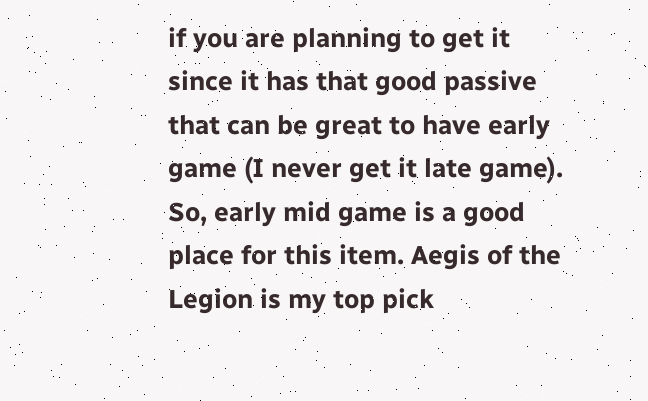if you are planning to get it since it has that good passive that can be great to have early game (I never get it late game). So, early mid game is a good place for this item. Aegis of the Legion is my top pick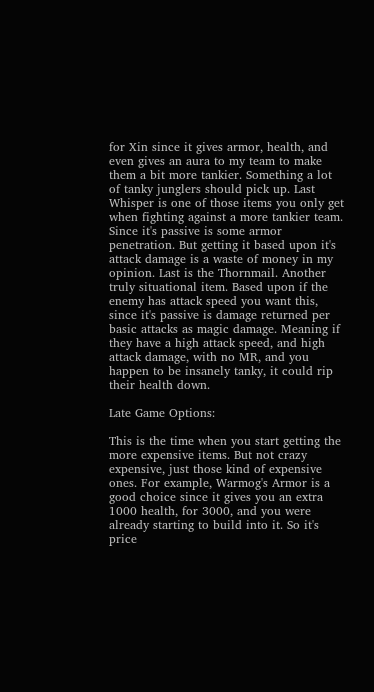for Xin since it gives armor, health, and even gives an aura to my team to make them a bit more tankier. Something a lot of tanky junglers should pick up. Last Whisper is one of those items you only get when fighting against a more tankier team. Since it's passive is some armor penetration. But getting it based upon it's attack damage is a waste of money in my opinion. Last is the Thornmail. Another truly situational item. Based upon if the enemy has attack speed you want this, since it's passive is damage returned per basic attacks as magic damage. Meaning if they have a high attack speed, and high attack damage, with no MR, and you happen to be insanely tanky, it could rip their health down.

Late Game Options:

This is the time when you start getting the more expensive items. But not crazy expensive, just those kind of expensive ones. For example, Warmog's Armor is a good choice since it gives you an extra 1000 health, for 3000, and you were already starting to build into it. So it's price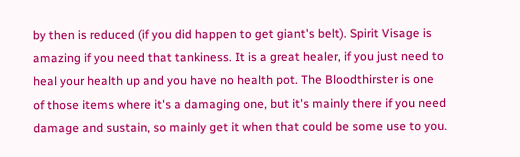by then is reduced (if you did happen to get giant's belt). Spirit Visage is amazing if you need that tankiness. It is a great healer, if you just need to heal your health up and you have no health pot. The Bloodthirster is one of those items where it's a damaging one, but it's mainly there if you need damage and sustain, so mainly get it when that could be some use to you.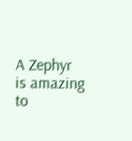A Zephyr is amazing to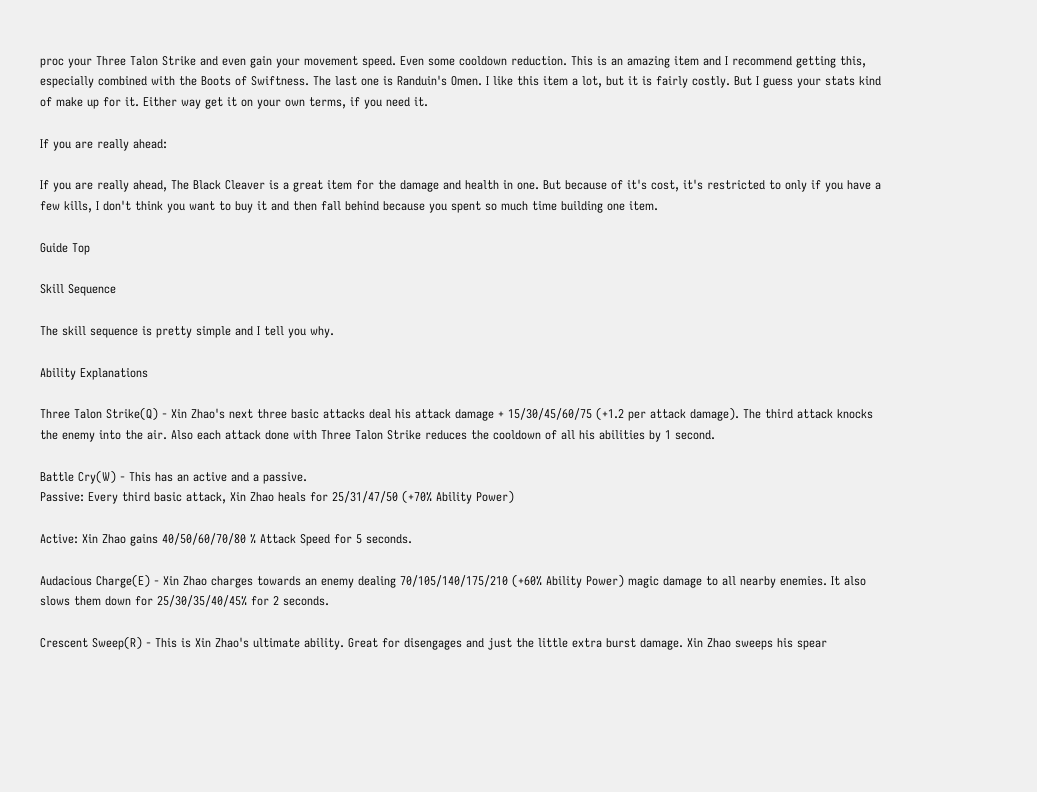proc your Three Talon Strike and even gain your movement speed. Even some cooldown reduction. This is an amazing item and I recommend getting this, especially combined with the Boots of Swiftness. The last one is Randuin's Omen. I like this item a lot, but it is fairly costly. But I guess your stats kind of make up for it. Either way get it on your own terms, if you need it.

If you are really ahead:

If you are really ahead, The Black Cleaver is a great item for the damage and health in one. But because of it's cost, it's restricted to only if you have a few kills, I don't think you want to buy it and then fall behind because you spent so much time building one item.

Guide Top

Skill Sequence

The skill sequence is pretty simple and I tell you why.

Ability Explanations

Three Talon Strike(Q) - Xin Zhao's next three basic attacks deal his attack damage + 15/30/45/60/75 (+1.2 per attack damage). The third attack knocks the enemy into the air. Also each attack done with Three Talon Strike reduces the cooldown of all his abilities by 1 second.

Battle Cry(W) - This has an active and a passive.
Passive: Every third basic attack, Xin Zhao heals for 25/31/47/50 (+70% Ability Power)

Active: Xin Zhao gains 40/50/60/70/80 % Attack Speed for 5 seconds.

Audacious Charge(E) - Xin Zhao charges towards an enemy dealing 70/105/140/175/210 (+60% Ability Power) magic damage to all nearby enemies. It also slows them down for 25/30/35/40/45% for 2 seconds.

Crescent Sweep(R) - This is Xin Zhao's ultimate ability. Great for disengages and just the little extra burst damage. Xin Zhao sweeps his spear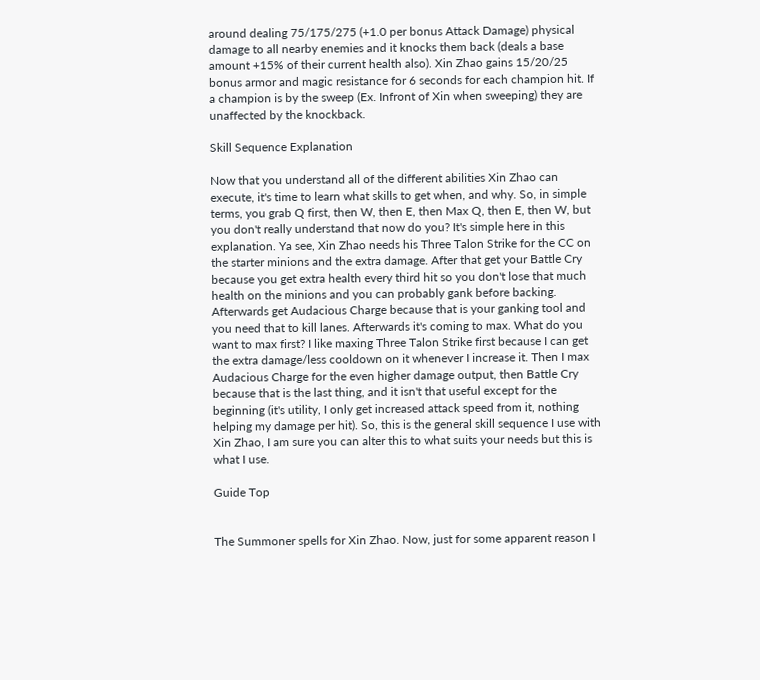around dealing 75/175/275 (+1.0 per bonus Attack Damage) physical damage to all nearby enemies and it knocks them back (deals a base amount +15% of their current health also). Xin Zhao gains 15/20/25 bonus armor and magic resistance for 6 seconds for each champion hit. If a champion is by the sweep (Ex. Infront of Xin when sweeping) they are unaffected by the knockback.

Skill Sequence Explanation

Now that you understand all of the different abilities Xin Zhao can execute, it's time to learn what skills to get when, and why. So, in simple terms, you grab Q first, then W, then E, then Max Q, then E, then W, but you don't really understand that now do you? It's simple here in this explanation. Ya see, Xin Zhao needs his Three Talon Strike for the CC on the starter minions and the extra damage. After that get your Battle Cry because you get extra health every third hit so you don't lose that much health on the minions and you can probably gank before backing. Afterwards get Audacious Charge because that is your ganking tool and you need that to kill lanes. Afterwards it's coming to max. What do you want to max first? I like maxing Three Talon Strike first because I can get the extra damage/less cooldown on it whenever I increase it. Then I max Audacious Charge for the even higher damage output, then Battle Cry because that is the last thing, and it isn't that useful except for the beginning (it's utility, I only get increased attack speed from it, nothing helping my damage per hit). So, this is the general skill sequence I use with Xin Zhao, I am sure you can alter this to what suits your needs but this is what I use.

Guide Top


The Summoner spells for Xin Zhao. Now, just for some apparent reason I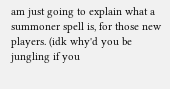am just going to explain what a summoner spell is, for those new players. (idk why'd you be jungling if you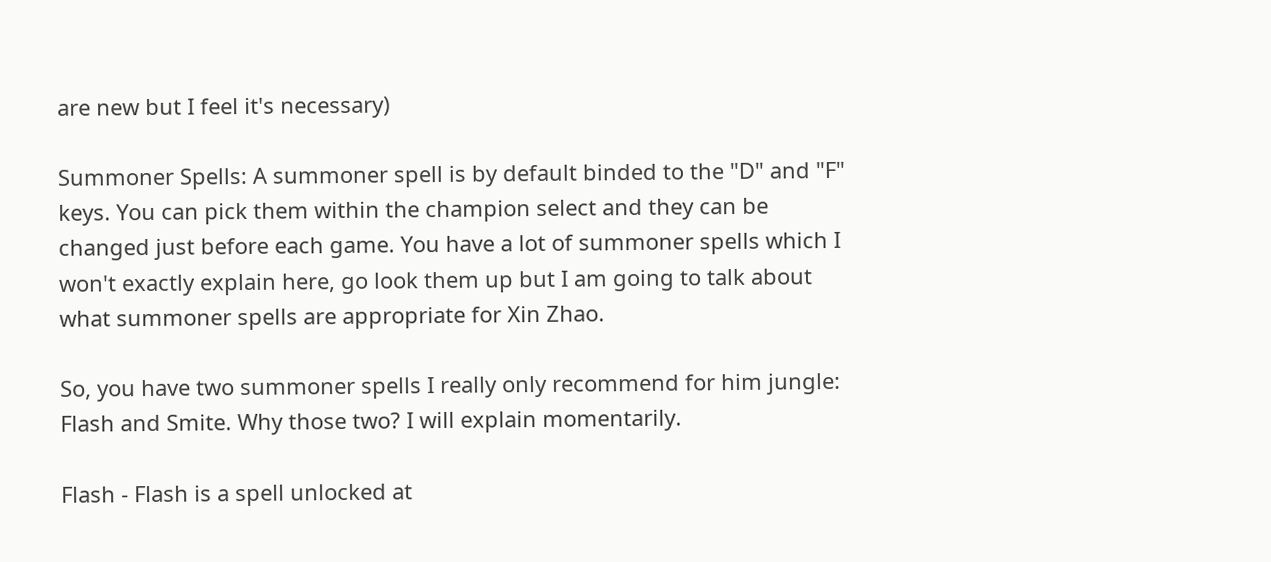are new but I feel it's necessary)

Summoner Spells: A summoner spell is by default binded to the "D" and "F" keys. You can pick them within the champion select and they can be changed just before each game. You have a lot of summoner spells which I won't exactly explain here, go look them up but I am going to talk about what summoner spells are appropriate for Xin Zhao.

So, you have two summoner spells I really only recommend for him jungle: Flash and Smite. Why those two? I will explain momentarily.

Flash - Flash is a spell unlocked at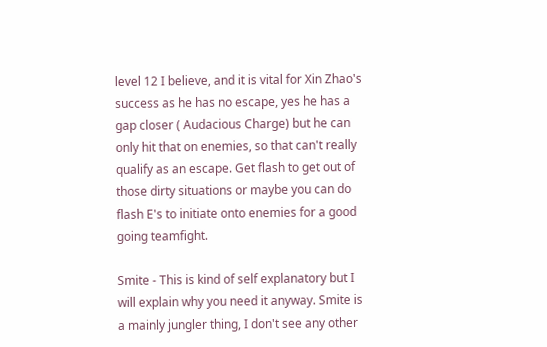level 12 I believe, and it is vital for Xin Zhao's success as he has no escape, yes he has a gap closer ( Audacious Charge) but he can only hit that on enemies, so that can't really qualify as an escape. Get flash to get out of those dirty situations or maybe you can do flash E's to initiate onto enemies for a good going teamfight.

Smite - This is kind of self explanatory but I will explain why you need it anyway. Smite is a mainly jungler thing, I don't see any other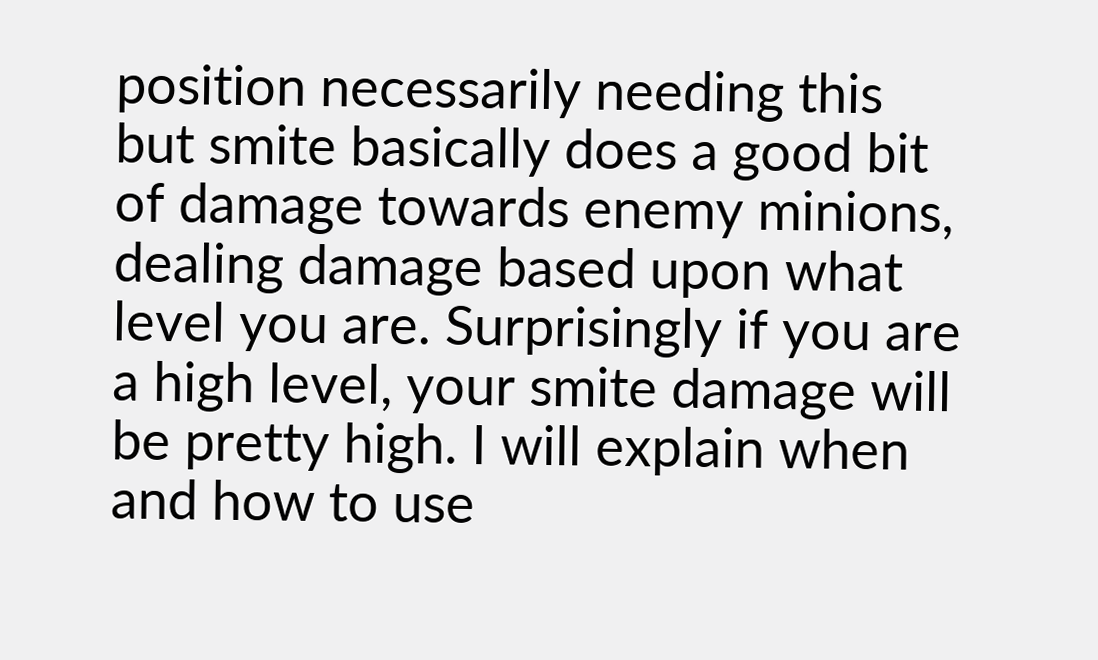position necessarily needing this but smite basically does a good bit of damage towards enemy minions, dealing damage based upon what level you are. Surprisingly if you are a high level, your smite damage will be pretty high. I will explain when and how to use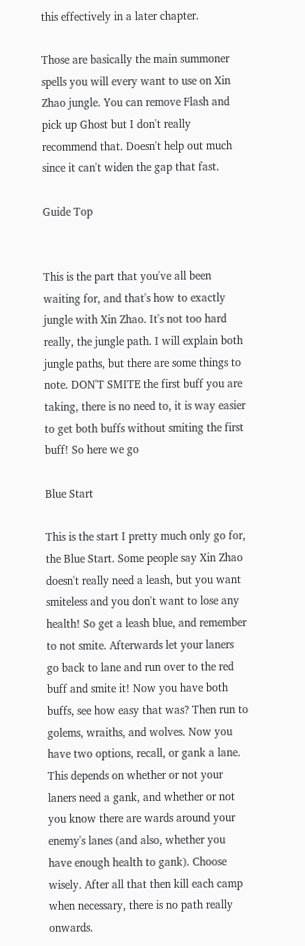this effectively in a later chapter.

Those are basically the main summoner spells you will every want to use on Xin Zhao jungle. You can remove Flash and pick up Ghost but I don't really recommend that. Doesn't help out much since it can't widen the gap that fast.

Guide Top


This is the part that you've all been waiting for, and that's how to exactly jungle with Xin Zhao. It's not too hard really, the jungle path. I will explain both jungle paths, but there are some things to note. DON'T SMITE the first buff you are taking, there is no need to, it is way easier to get both buffs without smiting the first buff! So here we go

Blue Start

This is the start I pretty much only go for, the Blue Start. Some people say Xin Zhao doesn't really need a leash, but you want smiteless and you don't want to lose any health! So get a leash blue, and remember to not smite. Afterwards let your laners go back to lane and run over to the red buff and smite it! Now you have both buffs, see how easy that was? Then run to golems, wraiths, and wolves. Now you have two options, recall, or gank a lane. This depends on whether or not your laners need a gank, and whether or not you know there are wards around your enemy's lanes (and also, whether you have enough health to gank). Choose wisely. After all that then kill each camp when necessary, there is no path really onwards.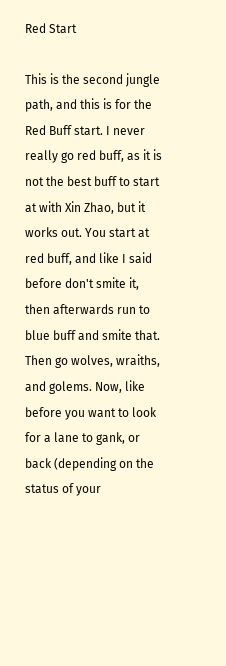Red Start

This is the second jungle path, and this is for the Red Buff start. I never really go red buff, as it is not the best buff to start at with Xin Zhao, but it works out. You start at red buff, and like I said before don't smite it, then afterwards run to blue buff and smite that. Then go wolves, wraiths, and golems. Now, like before you want to look for a lane to gank, or back (depending on the status of your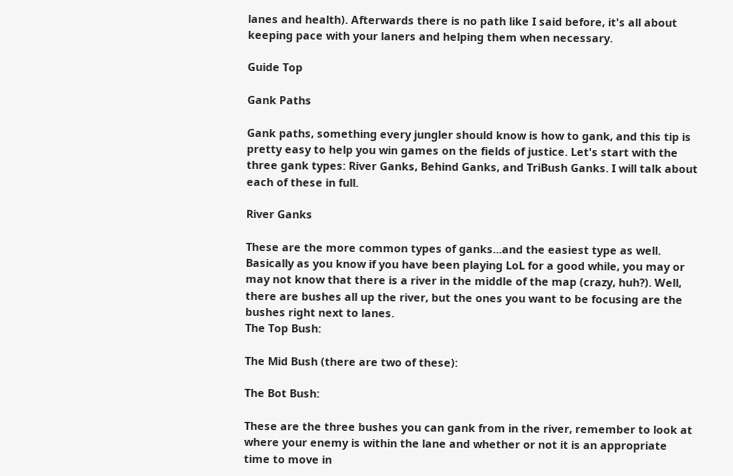lanes and health). Afterwards there is no path like I said before, it's all about keeping pace with your laners and helping them when necessary.

Guide Top

Gank Paths

Gank paths, something every jungler should know is how to gank, and this tip is pretty easy to help you win games on the fields of justice. Let's start with the three gank types: River Ganks, Behind Ganks, and TriBush Ganks. I will talk about each of these in full.

River Ganks

These are the more common types of ganks...and the easiest type as well. Basically as you know if you have been playing LoL for a good while, you may or may not know that there is a river in the middle of the map (crazy, huh?). Well, there are bushes all up the river, but the ones you want to be focusing are the bushes right next to lanes.
The Top Bush:

The Mid Bush (there are two of these):

The Bot Bush:

These are the three bushes you can gank from in the river, remember to look at where your enemy is within the lane and whether or not it is an appropriate time to move in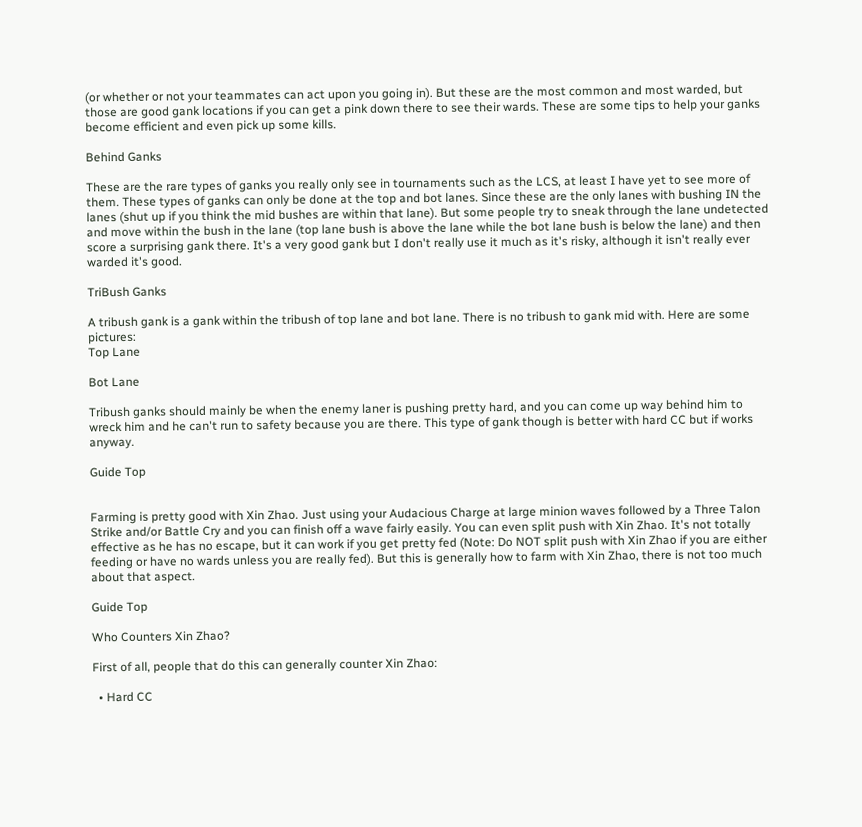(or whether or not your teammates can act upon you going in). But these are the most common and most warded, but those are good gank locations if you can get a pink down there to see their wards. These are some tips to help your ganks become efficient and even pick up some kills.

Behind Ganks

These are the rare types of ganks you really only see in tournaments such as the LCS, at least I have yet to see more of them. These types of ganks can only be done at the top and bot lanes. Since these are the only lanes with bushing IN the lanes (shut up if you think the mid bushes are within that lane). But some people try to sneak through the lane undetected and move within the bush in the lane (top lane bush is above the lane while the bot lane bush is below the lane) and then score a surprising gank there. It's a very good gank but I don't really use it much as it's risky, although it isn't really ever warded it's good.

TriBush Ganks

A tribush gank is a gank within the tribush of top lane and bot lane. There is no tribush to gank mid with. Here are some pictures:
Top Lane

Bot Lane

Tribush ganks should mainly be when the enemy laner is pushing pretty hard, and you can come up way behind him to wreck him and he can't run to safety because you are there. This type of gank though is better with hard CC but if works anyway.

Guide Top


Farming is pretty good with Xin Zhao. Just using your Audacious Charge at large minion waves followed by a Three Talon Strike and/or Battle Cry and you can finish off a wave fairly easily. You can even split push with Xin Zhao. It's not totally effective as he has no escape, but it can work if you get pretty fed (Note: Do NOT split push with Xin Zhao if you are either feeding or have no wards unless you are really fed). But this is generally how to farm with Xin Zhao, there is not too much about that aspect.

Guide Top

Who Counters Xin Zhao?

First of all, people that do this can generally counter Xin Zhao:

  • Hard CC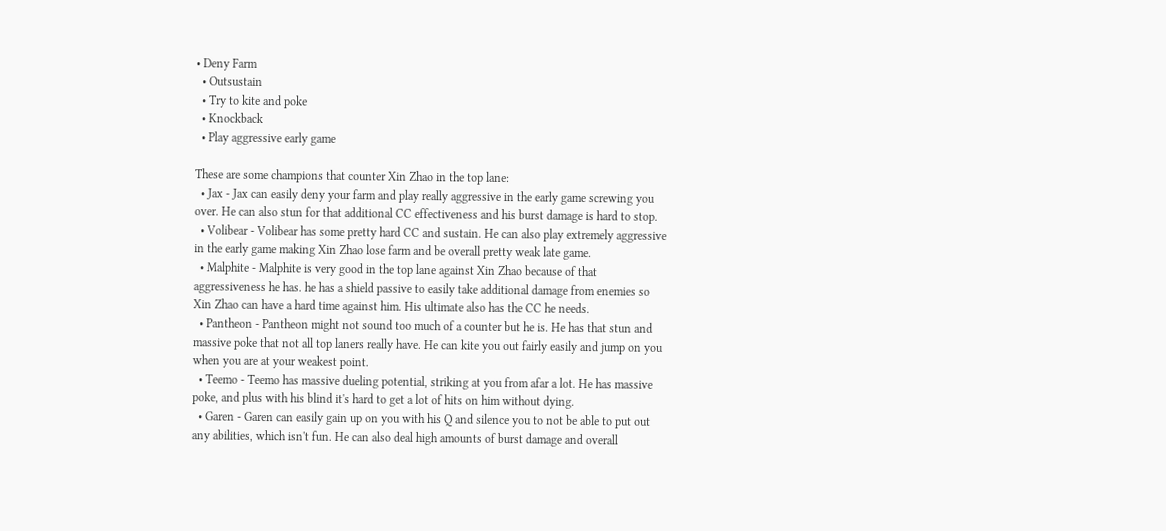• Deny Farm
  • Outsustain
  • Try to kite and poke
  • Knockback
  • Play aggressive early game

These are some champions that counter Xin Zhao in the top lane:
  • Jax - Jax can easily deny your farm and play really aggressive in the early game screwing you over. He can also stun for that additional CC effectiveness and his burst damage is hard to stop.
  • Volibear - Volibear has some pretty hard CC and sustain. He can also play extremely aggressive in the early game making Xin Zhao lose farm and be overall pretty weak late game.
  • Malphite - Malphite is very good in the top lane against Xin Zhao because of that aggressiveness he has. he has a shield passive to easily take additional damage from enemies so Xin Zhao can have a hard time against him. His ultimate also has the CC he needs.
  • Pantheon - Pantheon might not sound too much of a counter but he is. He has that stun and massive poke that not all top laners really have. He can kite you out fairly easily and jump on you when you are at your weakest point.
  • Teemo - Teemo has massive dueling potential, striking at you from afar a lot. He has massive poke, and plus with his blind it's hard to get a lot of hits on him without dying.
  • Garen - Garen can easily gain up on you with his Q and silence you to not be able to put out any abilities, which isn't fun. He can also deal high amounts of burst damage and overall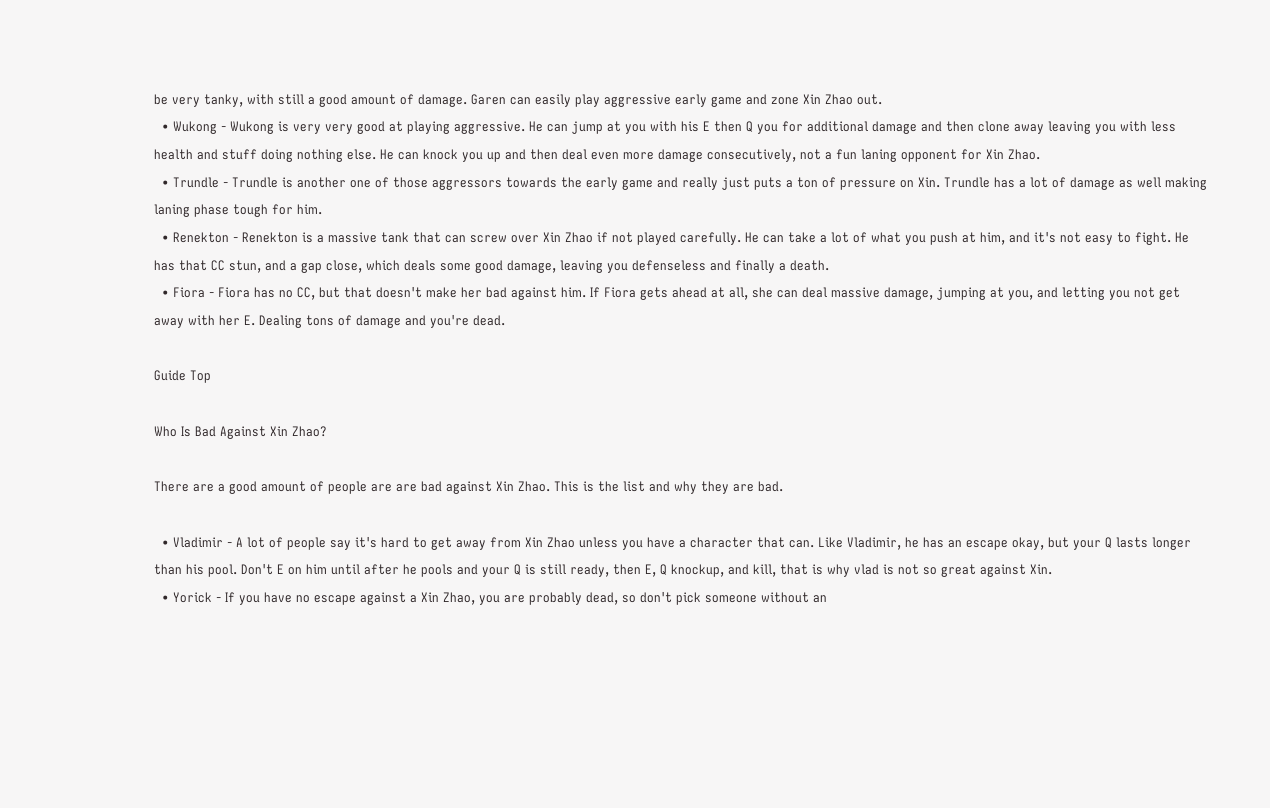be very tanky, with still a good amount of damage. Garen can easily play aggressive early game and zone Xin Zhao out.
  • Wukong - Wukong is very very good at playing aggressive. He can jump at you with his E then Q you for additional damage and then clone away leaving you with less health and stuff doing nothing else. He can knock you up and then deal even more damage consecutively, not a fun laning opponent for Xin Zhao.
  • Trundle - Trundle is another one of those aggressors towards the early game and really just puts a ton of pressure on Xin. Trundle has a lot of damage as well making laning phase tough for him.
  • Renekton - Renekton is a massive tank that can screw over Xin Zhao if not played carefully. He can take a lot of what you push at him, and it's not easy to fight. He has that CC stun, and a gap close, which deals some good damage, leaving you defenseless and finally a death.
  • Fiora - Fiora has no CC, but that doesn't make her bad against him. If Fiora gets ahead at all, she can deal massive damage, jumping at you, and letting you not get away with her E. Dealing tons of damage and you're dead.

Guide Top

Who Is Bad Against Xin Zhao?

There are a good amount of people are are bad against Xin Zhao. This is the list and why they are bad.

  • Vladimir - A lot of people say it's hard to get away from Xin Zhao unless you have a character that can. Like Vladimir, he has an escape okay, but your Q lasts longer than his pool. Don't E on him until after he pools and your Q is still ready, then E, Q knockup, and kill, that is why vlad is not so great against Xin.
  • Yorick - If you have no escape against a Xin Zhao, you are probably dead, so don't pick someone without an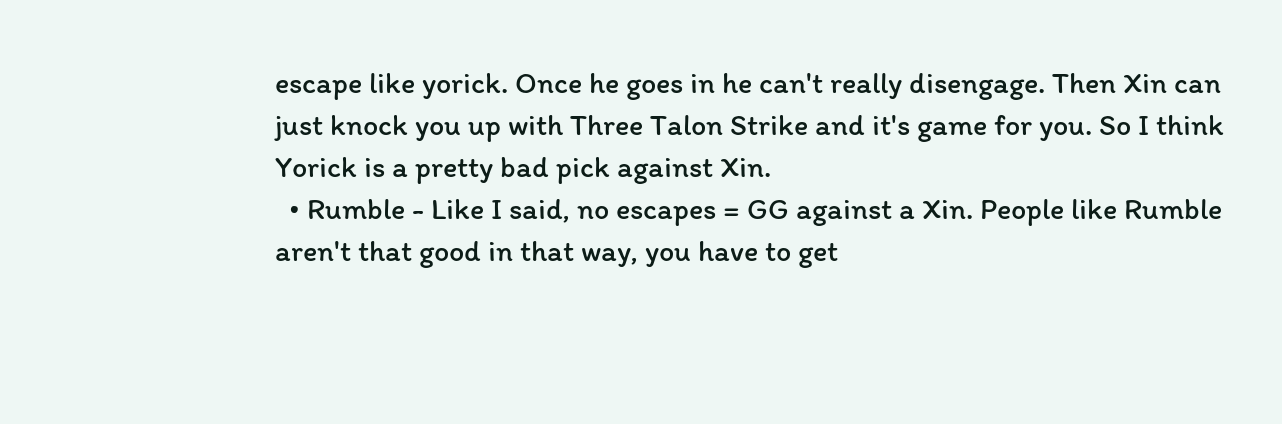escape like yorick. Once he goes in he can't really disengage. Then Xin can just knock you up with Three Talon Strike and it's game for you. So I think Yorick is a pretty bad pick against Xin.
  • Rumble - Like I said, no escapes = GG against a Xin. People like Rumble aren't that good in that way, you have to get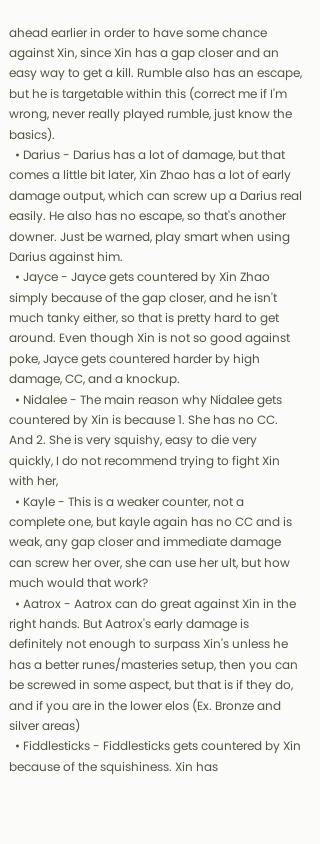ahead earlier in order to have some chance against Xin, since Xin has a gap closer and an easy way to get a kill. Rumble also has an escape, but he is targetable within this (correct me if I'm wrong, never really played rumble, just know the basics).
  • Darius - Darius has a lot of damage, but that comes a little bit later, Xin Zhao has a lot of early damage output, which can screw up a Darius real easily. He also has no escape, so that's another downer. Just be warned, play smart when using Darius against him.
  • Jayce - Jayce gets countered by Xin Zhao simply because of the gap closer, and he isn't much tanky either, so that is pretty hard to get around. Even though Xin is not so good against poke, Jayce gets countered harder by high damage, CC, and a knockup.
  • Nidalee - The main reason why Nidalee gets countered by Xin is because 1. She has no CC. And 2. She is very squishy, easy to die very quickly, I do not recommend trying to fight Xin with her,
  • Kayle - This is a weaker counter, not a complete one, but kayle again has no CC and is weak, any gap closer and immediate damage can screw her over, she can use her ult, but how much would that work?
  • Aatrox - Aatrox can do great against Xin in the right hands. But Aatrox's early damage is definitely not enough to surpass Xin's unless he has a better runes/masteries setup, then you can be screwed in some aspect, but that is if they do, and if you are in the lower elos (Ex. Bronze and silver areas)
  • Fiddlesticks - Fiddlesticks gets countered by Xin because of the squishiness. Xin has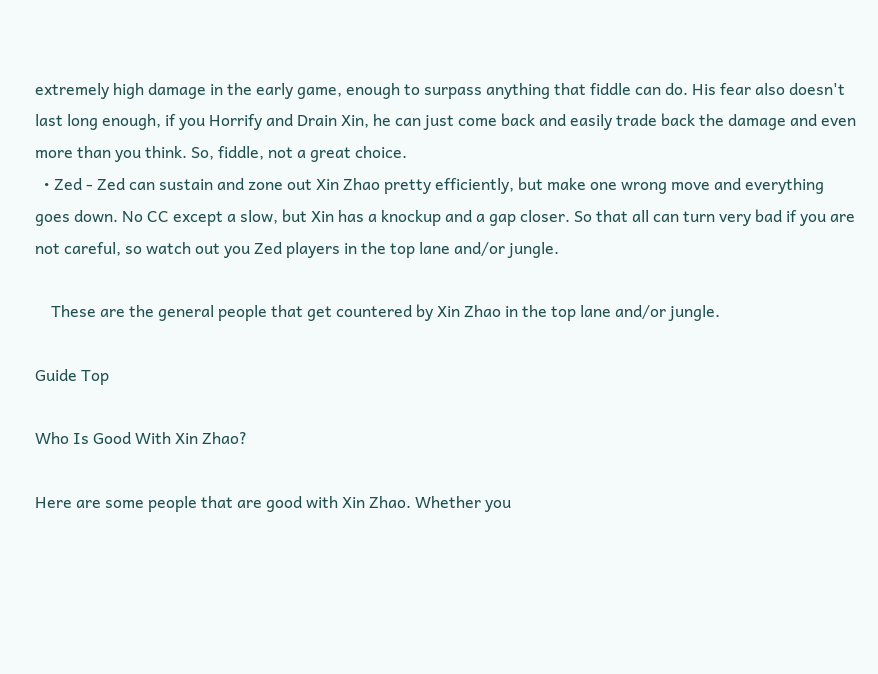extremely high damage in the early game, enough to surpass anything that fiddle can do. His fear also doesn't last long enough, if you Horrify and Drain Xin, he can just come back and easily trade back the damage and even more than you think. So, fiddle, not a great choice.
  • Zed - Zed can sustain and zone out Xin Zhao pretty efficiently, but make one wrong move and everything goes down. No CC except a slow, but Xin has a knockup and a gap closer. So that all can turn very bad if you are not careful, so watch out you Zed players in the top lane and/or jungle.

    These are the general people that get countered by Xin Zhao in the top lane and/or jungle.

Guide Top

Who Is Good With Xin Zhao?

Here are some people that are good with Xin Zhao. Whether you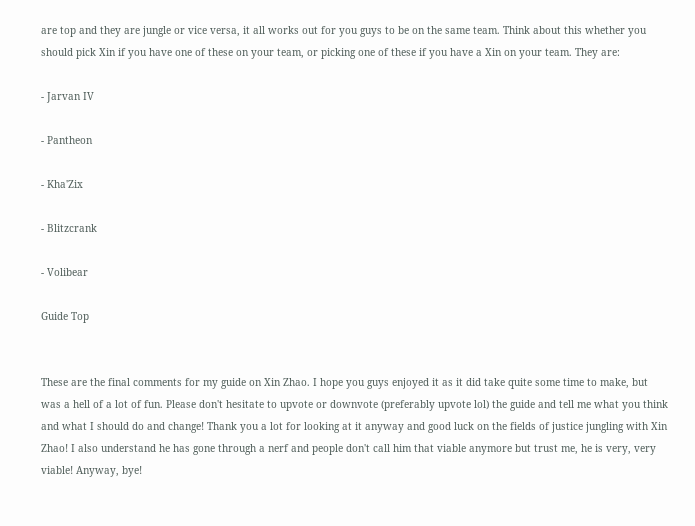are top and they are jungle or vice versa, it all works out for you guys to be on the same team. Think about this whether you should pick Xin if you have one of these on your team, or picking one of these if you have a Xin on your team. They are:

- Jarvan IV

- Pantheon

- Kha'Zix

- Blitzcrank

- Volibear

Guide Top


These are the final comments for my guide on Xin Zhao. I hope you guys enjoyed it as it did take quite some time to make, but was a hell of a lot of fun. Please don't hesitate to upvote or downvote (preferably upvote lol) the guide and tell me what you think and what I should do and change! Thank you a lot for looking at it anyway and good luck on the fields of justice jungling with Xin Zhao! I also understand he has gone through a nerf and people don't call him that viable anymore but trust me, he is very, very viable! Anyway, bye!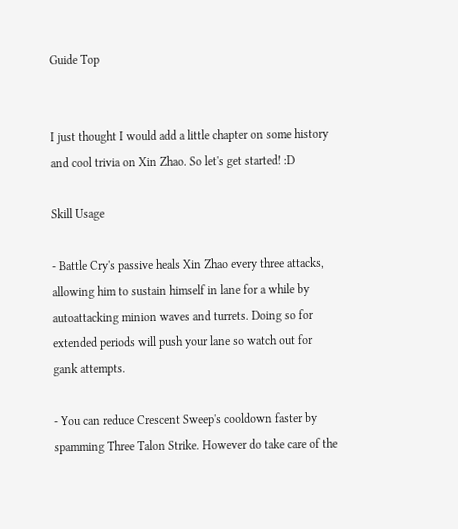Guide Top


I just thought I would add a little chapter on some history and cool trivia on Xin Zhao. So let's get started! :D

Skill Usage

- Battle Cry's passive heals Xin Zhao every three attacks, allowing him to sustain himself in lane for a while by autoattacking minion waves and turrets. Doing so for extended periods will push your lane so watch out for gank attempts.

- You can reduce Crescent Sweep's cooldown faster by spamming Three Talon Strike. However do take care of the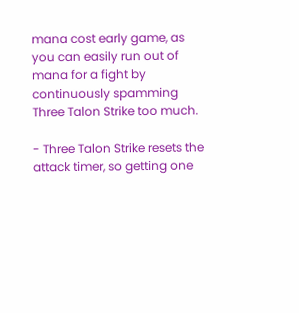mana cost early game, as you can easily run out of mana for a fight by continuously spamming Three Talon Strike too much.

- Three Talon Strike resets the attack timer, so getting one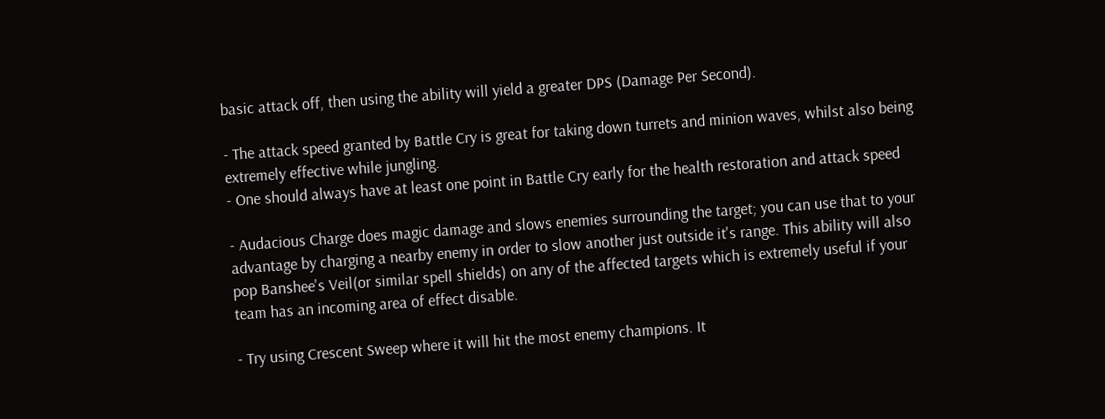basic attack off, then using the ability will yield a greater DPS (Damage Per Second).

- The attack speed granted by Battle Cry is great for taking down turrets and minion waves, whilst also being extremely effective while jungling.
- One should always have at least one point in Battle Cry early for the health restoration and attack speed

- Audacious Charge does magic damage and slows enemies surrounding the target; you can use that to your advantage by charging a nearby enemy in order to slow another just outside it's range. This ability will also pop Banshee's Veil(or similar spell shields) on any of the affected targets which is extremely useful if your team has an incoming area of effect disable.

- Try using Crescent Sweep where it will hit the most enemy champions. It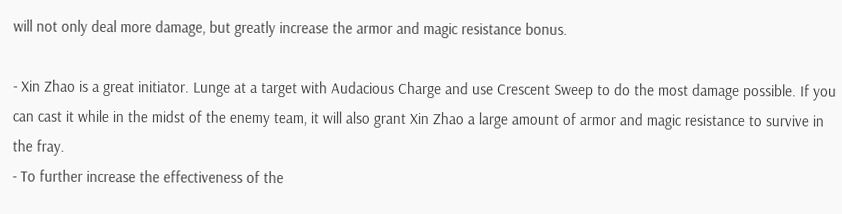will not only deal more damage, but greatly increase the armor and magic resistance bonus.

- Xin Zhao is a great initiator. Lunge at a target with Audacious Charge and use Crescent Sweep to do the most damage possible. If you can cast it while in the midst of the enemy team, it will also grant Xin Zhao a large amount of armor and magic resistance to survive in the fray.
- To further increase the effectiveness of the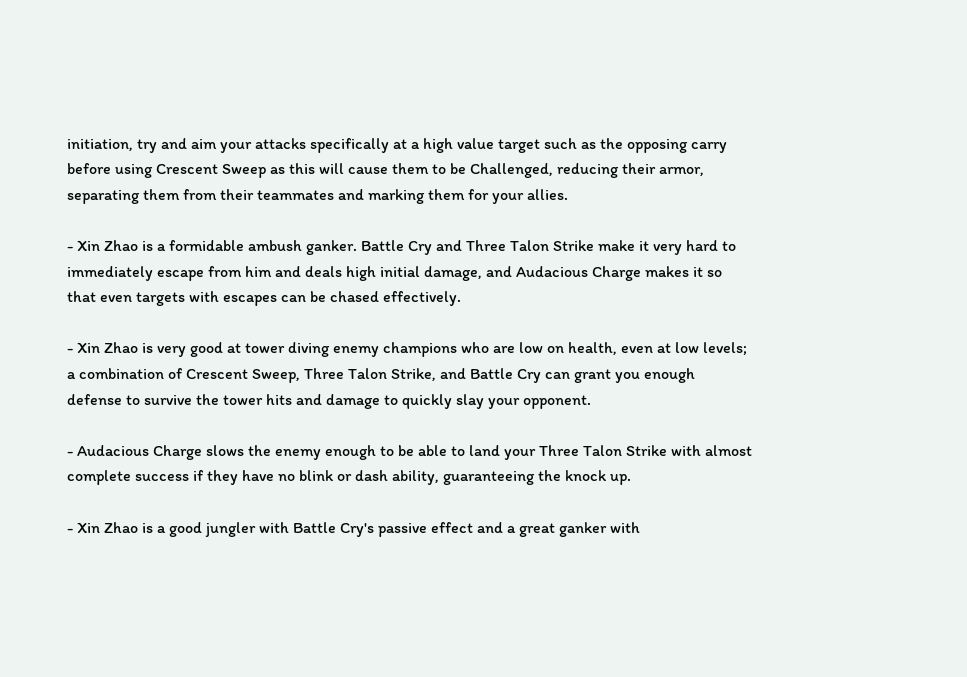initiation, try and aim your attacks specifically at a high value target such as the opposing carry before using Crescent Sweep as this will cause them to be Challenged, reducing their armor, separating them from their teammates and marking them for your allies.

- Xin Zhao is a formidable ambush ganker. Battle Cry and Three Talon Strike make it very hard to immediately escape from him and deals high initial damage, and Audacious Charge makes it so that even targets with escapes can be chased effectively.

- Xin Zhao is very good at tower diving enemy champions who are low on health, even at low levels; a combination of Crescent Sweep, Three Talon Strike, and Battle Cry can grant you enough defense to survive the tower hits and damage to quickly slay your opponent.

- Audacious Charge slows the enemy enough to be able to land your Three Talon Strike with almost complete success if they have no blink or dash ability, guaranteeing the knock up.

- Xin Zhao is a good jungler with Battle Cry's passive effect and a great ganker with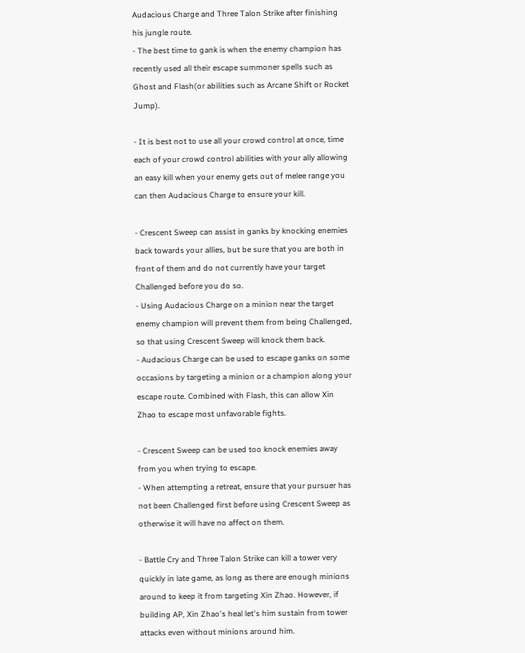Audacious Charge and Three Talon Strike after finishing his jungle route.
- The best time to gank is when the enemy champion has recently used all their escape summoner spells such as Ghost and Flash(or abilities such as Arcane Shift or Rocket Jump).

- It is best not to use all your crowd control at once, time each of your crowd control abilities with your ally allowing an easy kill when your enemy gets out of melee range you can then Audacious Charge to ensure your kill.

- Crescent Sweep can assist in ganks by knocking enemies back towards your allies, but be sure that you are both in front of them and do not currently have your target Challenged before you do so.
- Using Audacious Charge on a minion near the target enemy champion will prevent them from being Challenged, so that using Crescent Sweep will knock them back.
- Audacious Charge can be used to escape ganks on some occasions by targeting a minion or a champion along your escape route. Combined with Flash, this can allow Xin Zhao to escape most unfavorable fights.

- Crescent Sweep can be used too knock enemies away from you when trying to escape.
- When attempting a retreat, ensure that your pursuer has not been Challenged first before using Crescent Sweep as otherwise it will have no affect on them.

- Battle Cry and Three Talon Strike can kill a tower very quickly in late game, as long as there are enough minions around to keep it from targeting Xin Zhao. However, if building AP, Xin Zhao's heal let's him sustain from tower attacks even without minions around him.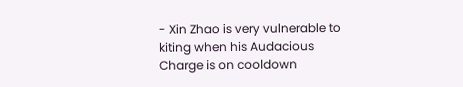- Xin Zhao is very vulnerable to kiting when his Audacious Charge is on cooldown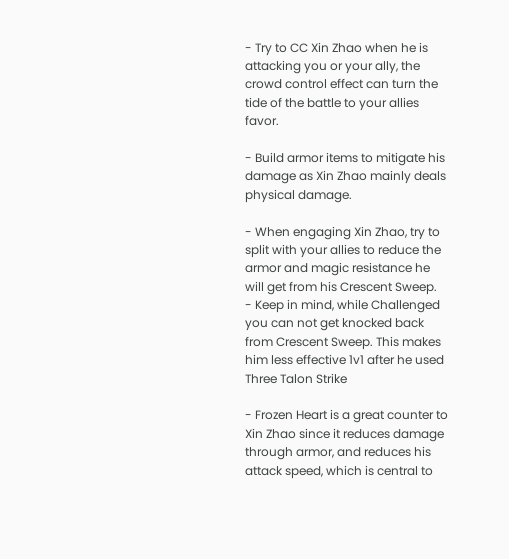- Try to CC Xin Zhao when he is attacking you or your ally, the crowd control effect can turn the tide of the battle to your allies favor.

- Build armor items to mitigate his damage as Xin Zhao mainly deals physical damage.

- When engaging Xin Zhao, try to split with your allies to reduce the armor and magic resistance he will get from his Crescent Sweep.
- Keep in mind, while Challenged you can not get knocked back from Crescent Sweep. This makes him less effective 1v1 after he used Three Talon Strike

- Frozen Heart is a great counter to Xin Zhao since it reduces damage through armor, and reduces his attack speed, which is central to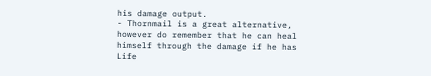his damage output.
- Thornmail is a great alternative, however do remember that he can heal himself through the damage if he has Life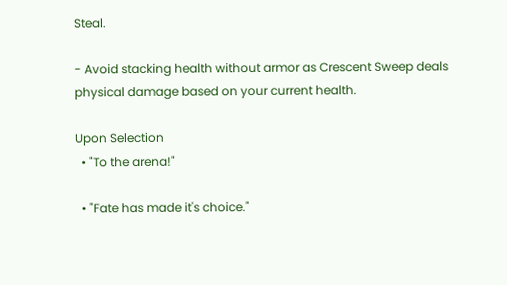Steal.

- Avoid stacking health without armor as Crescent Sweep deals physical damage based on your current health.

Upon Selection
  • "To the arena!"

  • "Fate has made it's choice."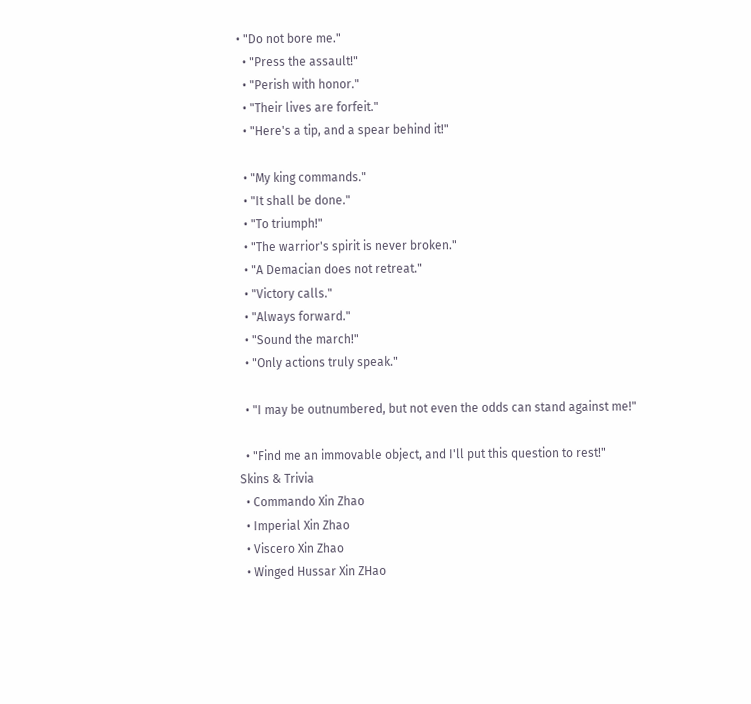• "Do not bore me."
  • "Press the assault!"
  • "Perish with honor."
  • "Their lives are forfeit."
  • "Here's a tip, and a spear behind it!"

  • "My king commands."
  • "It shall be done."
  • "To triumph!"
  • "The warrior's spirit is never broken."
  • "A Demacian does not retreat."
  • "Victory calls."
  • "Always forward."
  • "Sound the march!"
  • "Only actions truly speak."

  • "I may be outnumbered, but not even the odds can stand against me!"

  • "Find me an immovable object, and I'll put this question to rest!"
Skins & Trivia
  • Commando Xin Zhao
  • Imperial Xin Zhao
  • Viscero Xin Zhao
  • Winged Hussar Xin ZHao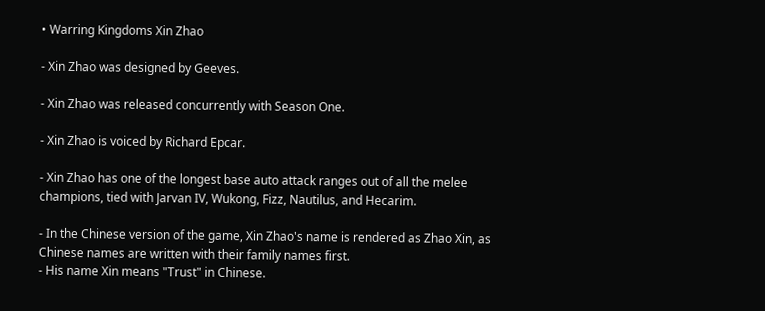• Warring Kingdoms Xin Zhao

- Xin Zhao was designed by Geeves.

- Xin Zhao was released concurrently with Season One.

- Xin Zhao is voiced by Richard Epcar.

- Xin Zhao has one of the longest base auto attack ranges out of all the melee champions, tied with Jarvan IV, Wukong, Fizz, Nautilus, and Hecarim.

- In the Chinese version of the game, Xin Zhao's name is rendered as Zhao Xin, as Chinese names are written with their family names first.
- His name Xin means "Trust" in Chinese.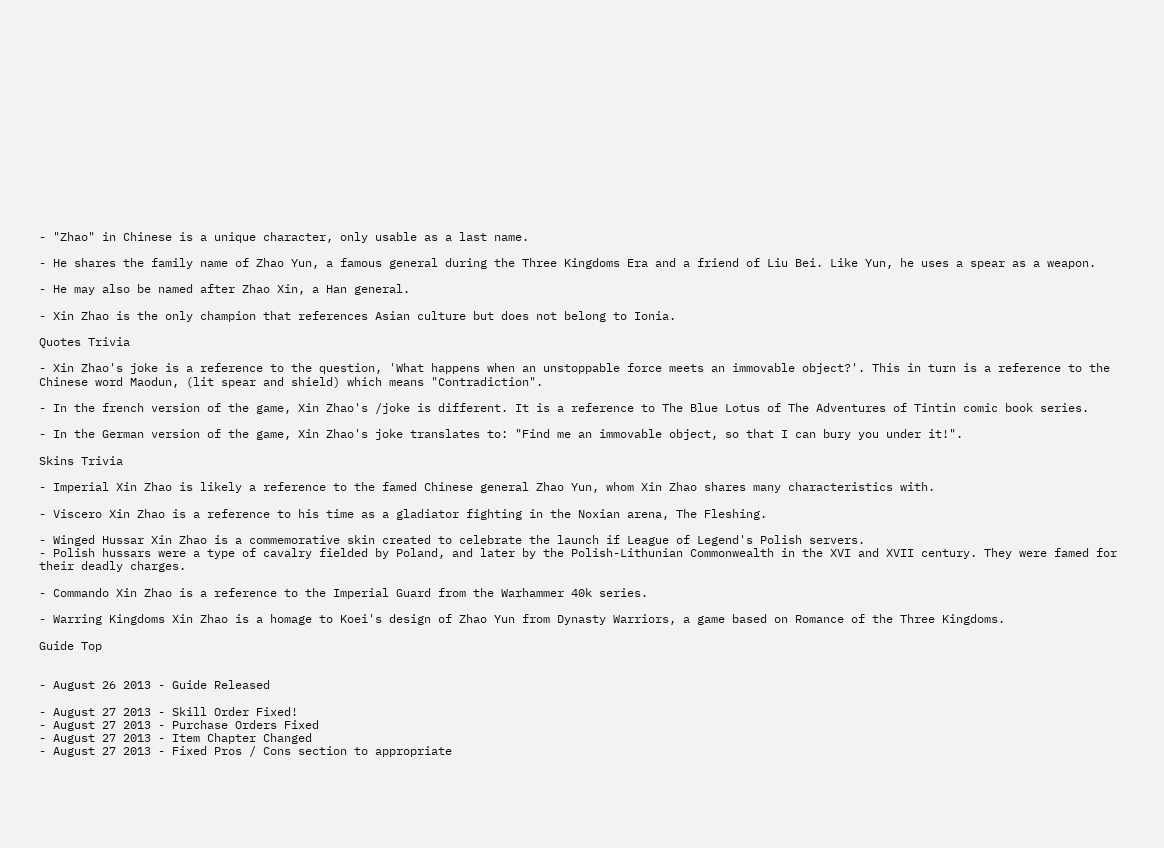- "Zhao" in Chinese is a unique character, only usable as a last name.

- He shares the family name of Zhao Yun, a famous general during the Three Kingdoms Era and a friend of Liu Bei. Like Yun, he uses a spear as a weapon.

- He may also be named after Zhao Xin, a Han general.

- Xin Zhao is the only champion that references Asian culture but does not belong to Ionia.

Quotes Trivia

- Xin Zhao's joke is a reference to the question, 'What happens when an unstoppable force meets an immovable object?'. This in turn is a reference to the Chinese word Maodun, (lit spear and shield) which means "Contradiction".

- In the french version of the game, Xin Zhao's /joke is different. It is a reference to The Blue Lotus of The Adventures of Tintin comic book series.

- In the German version of the game, Xin Zhao's joke translates to: "Find me an immovable object, so that I can bury you under it!".

Skins Trivia

- Imperial Xin Zhao is likely a reference to the famed Chinese general Zhao Yun, whom Xin Zhao shares many characteristics with.

- Viscero Xin Zhao is a reference to his time as a gladiator fighting in the Noxian arena, The Fleshing.

- Winged Hussar Xin Zhao is a commemorative skin created to celebrate the launch if League of Legend's Polish servers.
- Polish hussars were a type of cavalry fielded by Poland, and later by the Polish-Lithunian Commonwealth in the XVI and XVII century. They were famed for their deadly charges.

- Commando Xin Zhao is a reference to the Imperial Guard from the Warhammer 40k series.

- Warring Kingdoms Xin Zhao is a homage to Koei's design of Zhao Yun from Dynasty Warriors, a game based on Romance of the Three Kingdoms.

Guide Top


- August 26 2013 - Guide Released

- August 27 2013 - Skill Order Fixed!
- August 27 2013 - Purchase Orders Fixed
- August 27 2013 - Item Chapter Changed
- August 27 2013 - Fixed Pros / Cons section to appropriate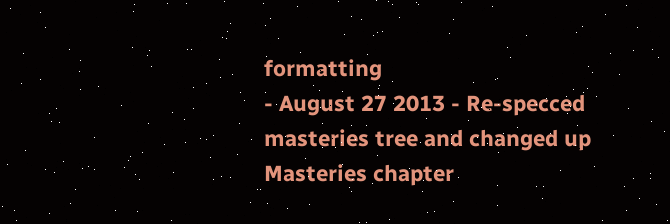formatting
- August 27 2013 - Re-specced masteries tree and changed up Masteries chapter